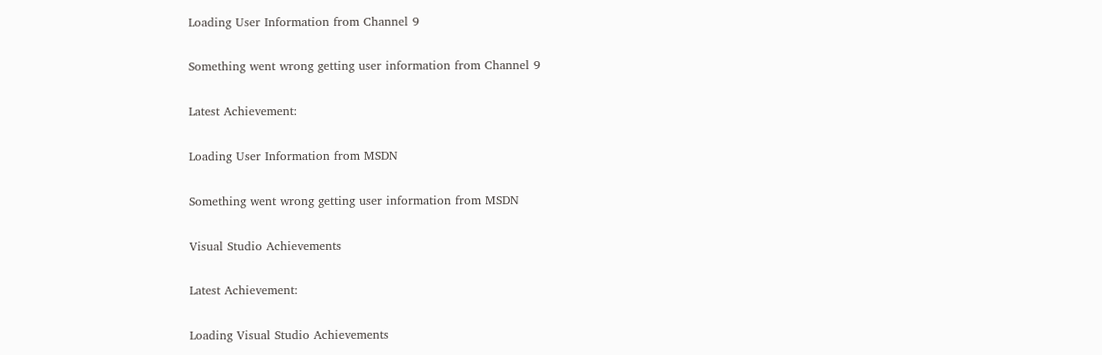Loading User Information from Channel 9

Something went wrong getting user information from Channel 9

Latest Achievement:

Loading User Information from MSDN

Something went wrong getting user information from MSDN

Visual Studio Achievements

Latest Achievement:

Loading Visual Studio Achievements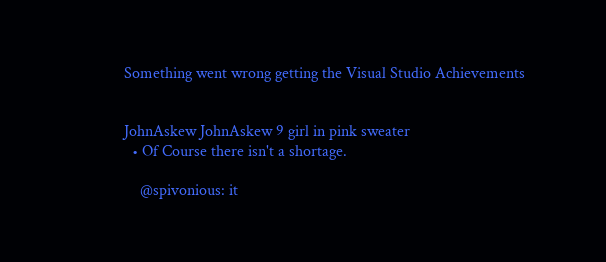Something went wrong getting the Visual Studio Achievements


JohnAskew JohnAskew 9 girl in pink sweater
  • Of Course there isn't a shortage.

    @spivonious: it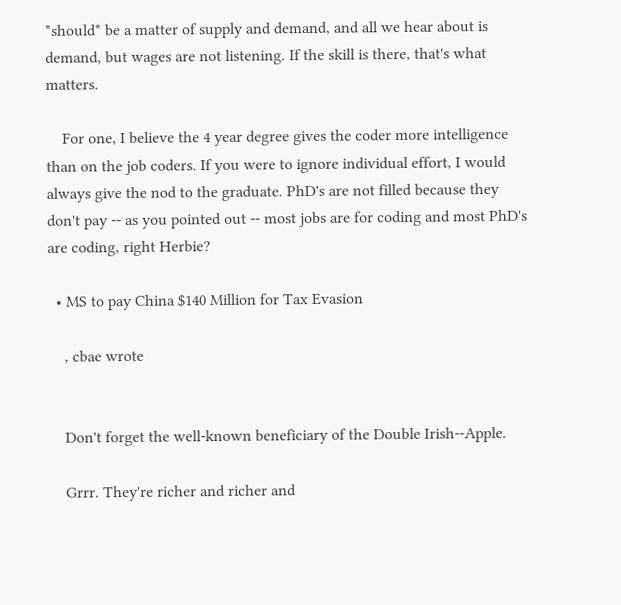*should* be a matter of supply and demand, and all we hear about is demand, but wages are not listening. If the skill is there, that's what matters.

    For one, I believe the 4 year degree gives the coder more intelligence than on the job coders. If you were to ignore individual effort, I would always give the nod to the graduate. PhD's are not filled because they don't pay -- as you pointed out -- most jobs are for coding and most PhD's are coding, right Herbie?

  • MS to pay China $140 Million for Tax Evasion

    , cbae wrote


    Don't forget the well-known beneficiary of the Double Irish--Apple.

    Grrr. They're richer and richer and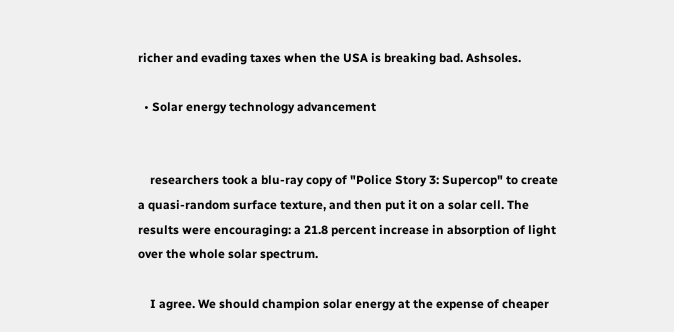richer and evading taxes when the USA is breaking bad. Ashsoles.

  • Solar energy technology advancement


    researchers took a blu-ray copy of "Police Story 3: Supercop" to create a quasi-random surface texture, and then put it on a solar cell. The results were encouraging: a 21.8 percent increase in absorption of light over the whole solar spectrum.

    I agree. We should champion solar energy at the expense of cheaper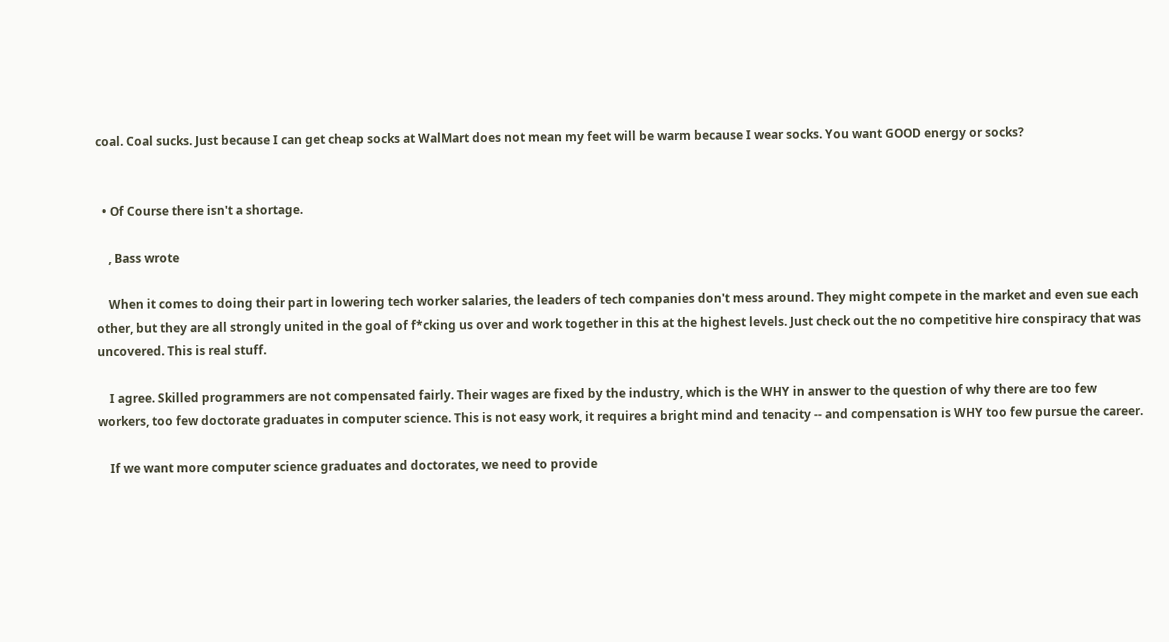coal. Coal sucks. Just because I can get cheap socks at WalMart does not mean my feet will be warm because I wear socks. You want GOOD energy or socks?


  • Of Course there isn't a shortage.

    , Bass wrote

    When it comes to doing their part in lowering tech worker salaries, the leaders of tech companies don't mess around. They might compete in the market and even sue each other, but they are all strongly united in the goal of f*cking us over and work together in this at the highest levels. Just check out the no competitive hire conspiracy that was uncovered. This is real stuff.

    I agree. Skilled programmers are not compensated fairly. Their wages are fixed by the industry, which is the WHY in answer to the question of why there are too few workers, too few doctorate graduates in computer science. This is not easy work, it requires a bright mind and tenacity -- and compensation is WHY too few pursue the career.

    If we want more computer science graduates and doctorates, we need to provide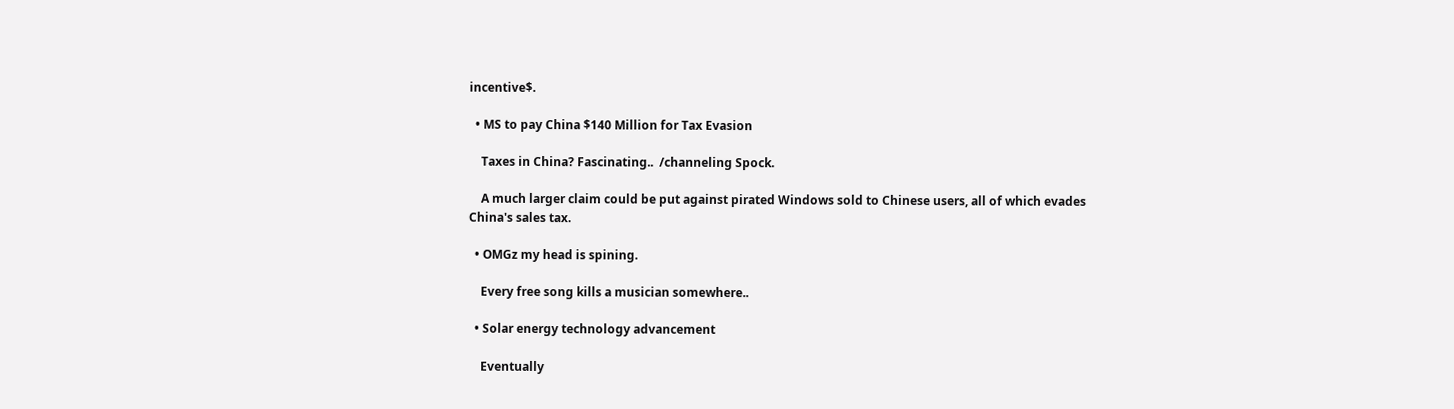incentive$.

  • MS to pay China $140 Million for Tax Evasion

    Taxes in China? Fascinating..  /channeling Spock.

    A much larger claim could be put against pirated Windows sold to Chinese users, all of which evades China's sales tax.

  • OMGz my head is spining.

    Every free song kills a musician somewhere..

  • Solar energy technology advancement

    Eventually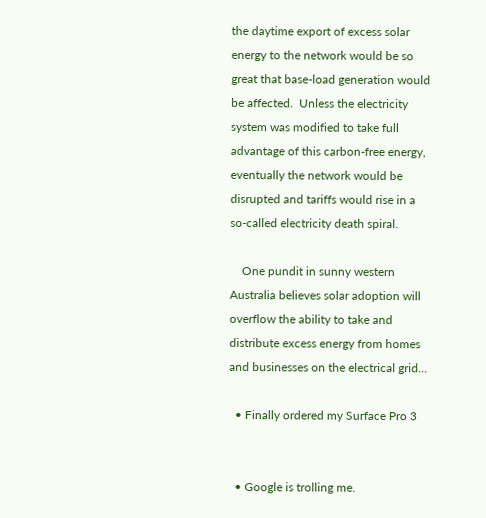the daytime export of excess solar energy to the network would be so great that base-load generation would be affected.  Unless the electricity system was modified to take full advantage of this carbon-free energy, eventually the network would be disrupted and tariffs would rise in a so-called electricity death spiral.

    One pundit in sunny western Australia believes solar adoption will overflow the ability to take and distribute excess energy from homes and businesses on the electrical grid...

  • Finally ordered my Surface Pro 3


  • Google is trolling me.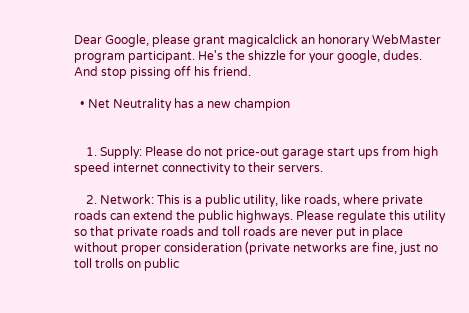Dear Google, please grant magicalclick an honorary WebMaster program participant. He's the shizzle for your google, dudes. And stop pissing off his friend.

  • Net Neutrality has a new champion


    1. Supply: Please do not price-out garage start ups from high speed internet connectivity to their servers.

    2. Network: This is a public utility, like roads, where private roads can extend the public highways. Please regulate this utility so that private roads and toll roads are never put in place without proper consideration (private networks are fine, just no toll trolls on public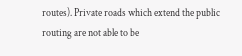routes). Private roads which extend the public routing are not able to be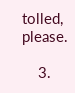tolled, please.

    3.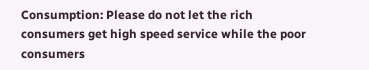Consumption: Please do not let the rich consumers get high speed service while the poor consumers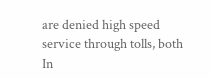are denied high speed service through tolls, both In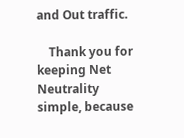and Out traffic.

    Thank you for keeping Net Neutrality simple, because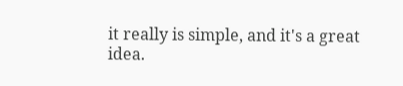it really is simple, and it's a great idea.